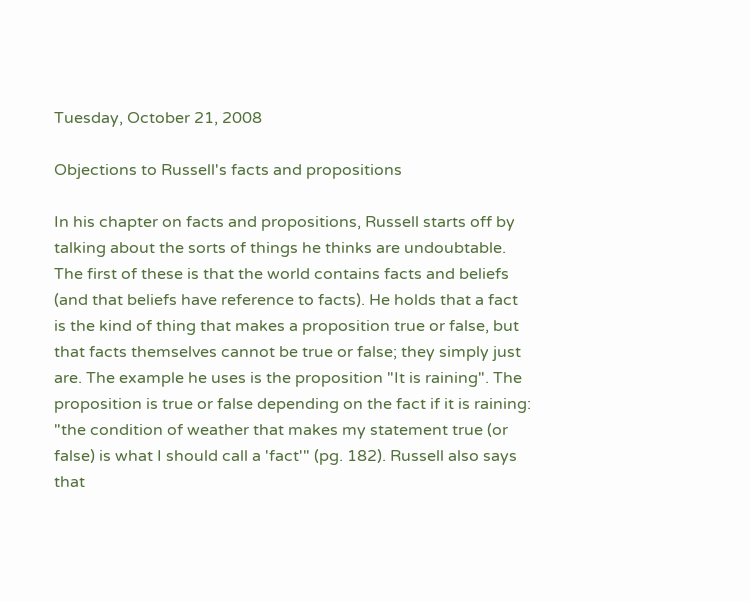Tuesday, October 21, 2008

Objections to Russell's facts and propositions

In his chapter on facts and propositions, Russell starts off by talking about the sorts of things he thinks are undoubtable. The first of these is that the world contains facts and beliefs (and that beliefs have reference to facts). He holds that a fact is the kind of thing that makes a proposition true or false, but that facts themselves cannot be true or false; they simply just are. The example he uses is the proposition "It is raining". The proposition is true or false depending on the fact if it is raining: "the condition of weather that makes my statement true (or false) is what I should call a 'fact'" (pg. 182). Russell also says that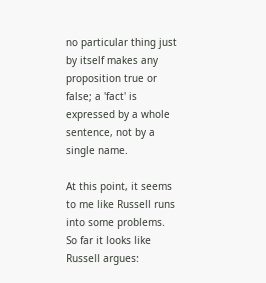no particular thing just by itself makes any proposition true or false; a 'fact' is expressed by a whole sentence, not by a single name.

At this point, it seems to me like Russell runs into some problems. So far it looks like Russell argues: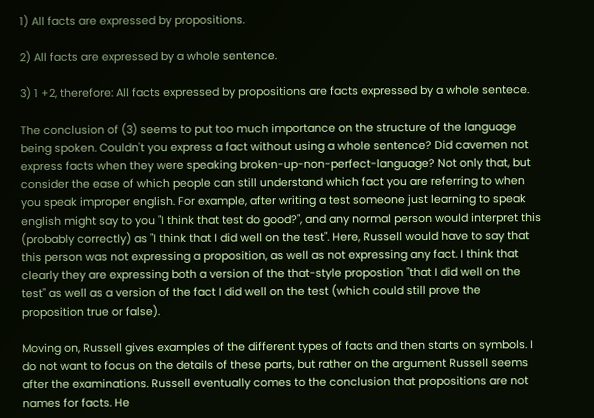1) All facts are expressed by propositions.

2) All facts are expressed by a whole sentence.

3) 1 +2, therefore: All facts expressed by propositions are facts expressed by a whole sentece.

The conclusion of (3) seems to put too much importance on the structure of the language being spoken. Couldn't you express a fact without using a whole sentence? Did cavemen not express facts when they were speaking broken-up-non-perfect-language? Not only that, but consider the ease of which people can still understand which fact you are referring to when you speak improper english. For example, after writing a test someone just learning to speak english might say to you "I think that test do good?", and any normal person would interpret this (probably correctly) as "I think that I did well on the test". Here, Russell would have to say that this person was not expressing a proposition, as well as not expressing any fact. I think that clearly they are expressing both a version of the that-style propostion "that I did well on the test" as well as a version of the fact I did well on the test (which could still prove the proposition true or false).

Moving on, Russell gives examples of the different types of facts and then starts on symbols. I do not want to focus on the details of these parts, but rather on the argument Russell seems after the examinations. Russell eventually comes to the conclusion that propositions are not names for facts. He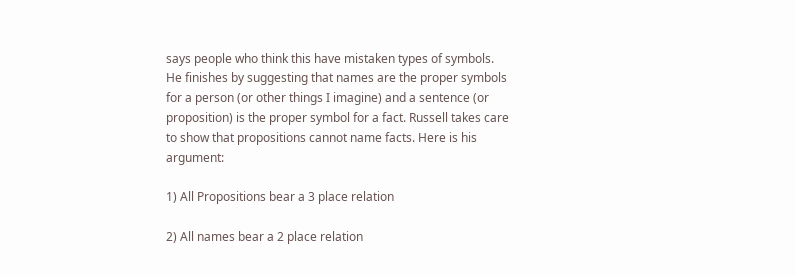says people who think this have mistaken types of symbols. He finishes by suggesting that names are the proper symbols for a person (or other things I imagine) and a sentence (or proposition) is the proper symbol for a fact. Russell takes care to show that propositions cannot name facts. Here is his argument:

1) All Propositions bear a 3 place relation

2) All names bear a 2 place relation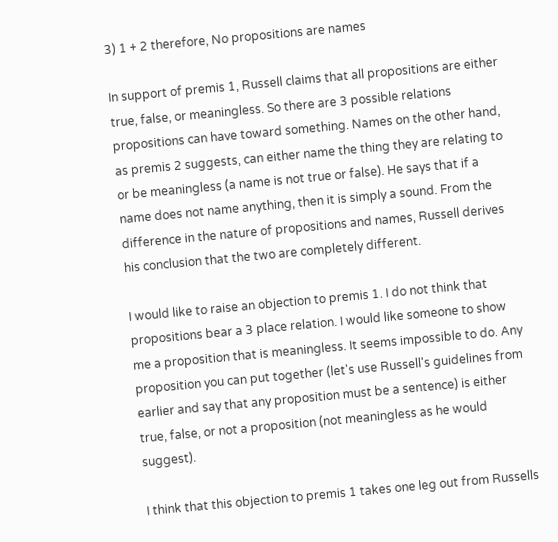3) 1 + 2 therefore, No propositions are names

In support of premis 1, Russell claims that all propositions are either true, false, or meaningless. So there are 3 possible relations propositions can have toward something. Names on the other hand, as premis 2 suggests, can either name the thing they are relating to or be meaningless (a name is not true or false). He says that if a name does not name anything, then it is simply a sound. From the difference in the nature of propositions and names, Russell derives his conclusion that the two are completely different.

I would like to raise an objection to premis 1. I do not think that propositions bear a 3 place relation. I would like someone to show me a proposition that is meaningless. It seems impossible to do. Any proposition you can put together (let's use Russell's guidelines from earlier and say that any proposition must be a sentence) is either true, false, or not a proposition (not meaningless as he would suggest).

I think that this objection to premis 1 takes one leg out from Russells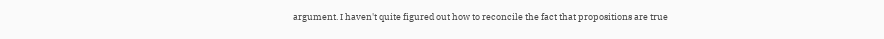argument. I haven't quite figured out how to reconcile the fact that propositions are true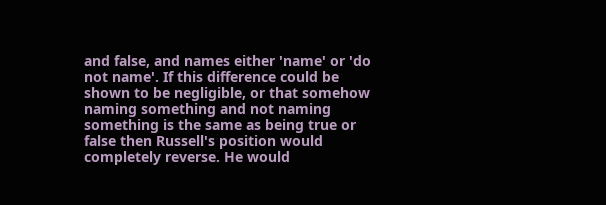and false, and names either 'name' or 'do not name'. If this difference could be shown to be negligible, or that somehow naming something and not naming something is the same as being true or false then Russell's position would completely reverse. He would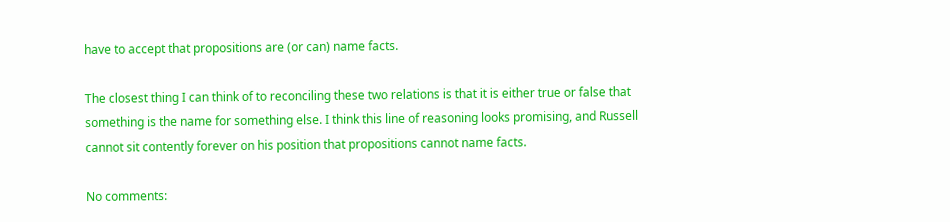have to accept that propositions are (or can) name facts.

The closest thing I can think of to reconciling these two relations is that it is either true or false that something is the name for something else. I think this line of reasoning looks promising, and Russell cannot sit contently forever on his position that propositions cannot name facts.

No comments: